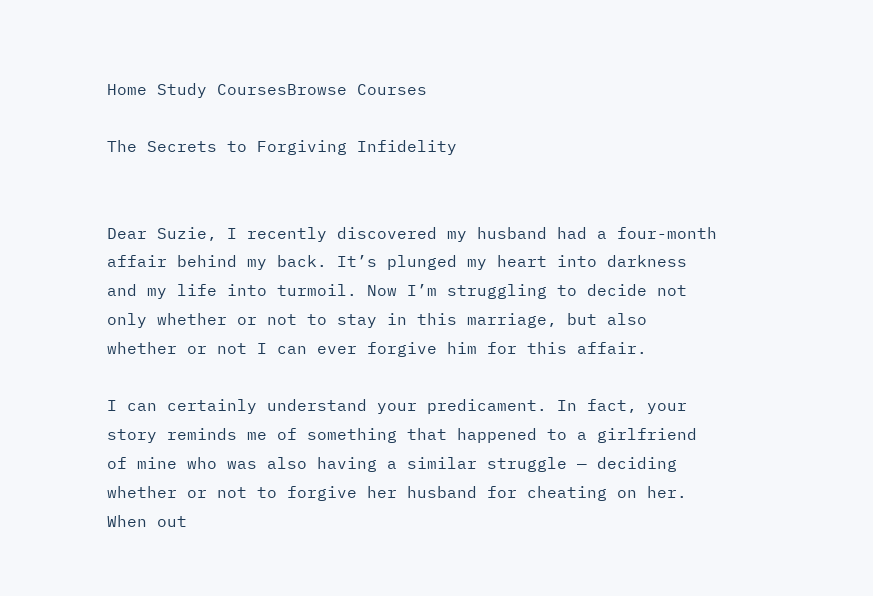Home Study CoursesBrowse Courses

The Secrets to Forgiving Infidelity


Dear Suzie, I recently discovered my husband had a four-month affair behind my back. It’s plunged my heart into darkness and my life into turmoil. Now I’m struggling to decide not only whether or not to stay in this marriage, but also whether or not I can ever forgive him for this affair.

I can certainly understand your predicament. In fact, your story reminds me of something that happened to a girlfriend of mine who was also having a similar struggle — deciding whether or not to forgive her husband for cheating on her. When out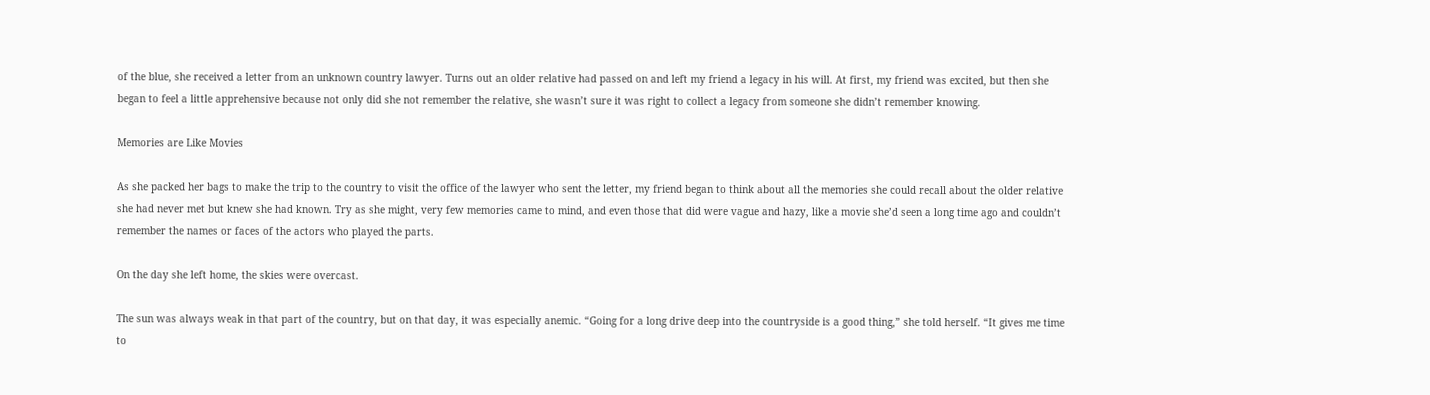of the blue, she received a letter from an unknown country lawyer. Turns out an older relative had passed on and left my friend a legacy in his will. At first, my friend was excited, but then she began to feel a little apprehensive because not only did she not remember the relative, she wasn’t sure it was right to collect a legacy from someone she didn’t remember knowing.

Memories are Like Movies

As she packed her bags to make the trip to the country to visit the office of the lawyer who sent the letter, my friend began to think about all the memories she could recall about the older relative she had never met but knew she had known. Try as she might, very few memories came to mind, and even those that did were vague and hazy, like a movie she’d seen a long time ago and couldn’t remember the names or faces of the actors who played the parts.

On the day she left home, the skies were overcast.

The sun was always weak in that part of the country, but on that day, it was especially anemic. “Going for a long drive deep into the countryside is a good thing,” she told herself. “It gives me time to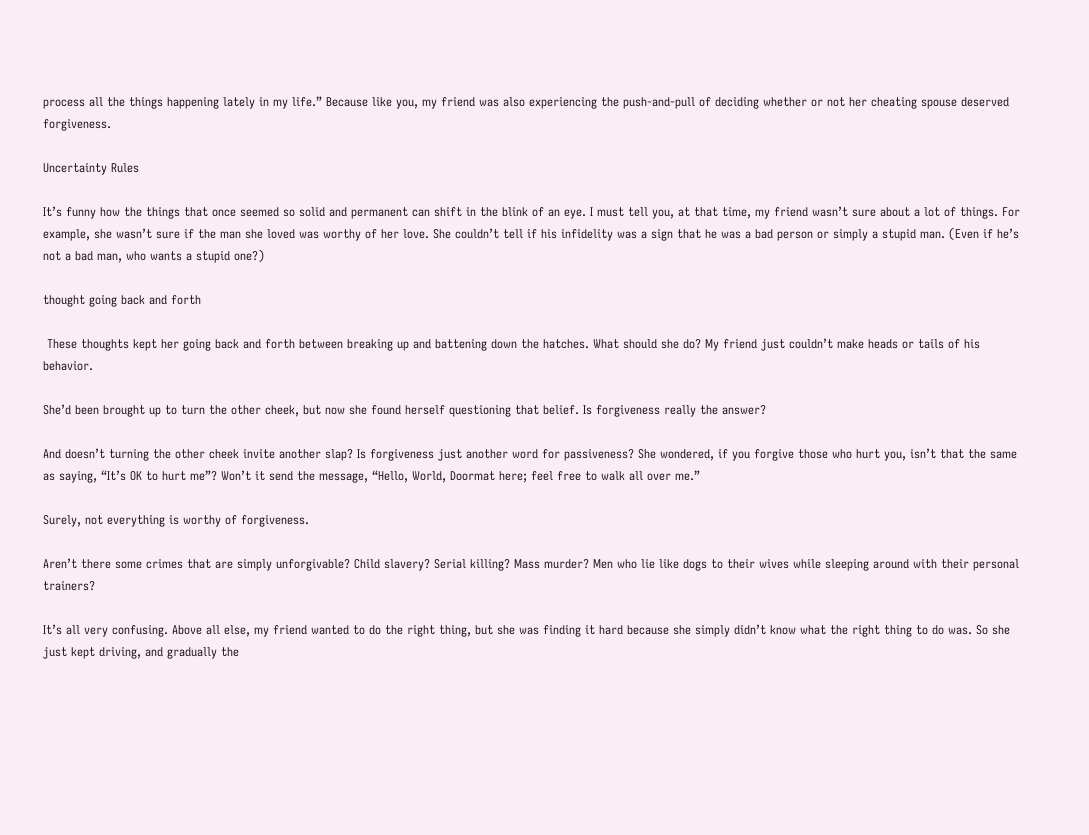process all the things happening lately in my life.” Because like you, my friend was also experiencing the push-and-pull of deciding whether or not her cheating spouse deserved forgiveness.

Uncertainty Rules

It’s funny how the things that once seemed so solid and permanent can shift in the blink of an eye. I must tell you, at that time, my friend wasn’t sure about a lot of things. For example, she wasn’t sure if the man she loved was worthy of her love. She couldn’t tell if his infidelity was a sign that he was a bad person or simply a stupid man. (Even if he’s not a bad man, who wants a stupid one?)

thought going back and forth

 These thoughts kept her going back and forth between breaking up and battening down the hatches. What should she do? My friend just couldn’t make heads or tails of his behavior.

She’d been brought up to turn the other cheek, but now she found herself questioning that belief. Is forgiveness really the answer?

And doesn’t turning the other cheek invite another slap? Is forgiveness just another word for passiveness? She wondered, if you forgive those who hurt you, isn’t that the same as saying, “It’s OK to hurt me”? Won’t it send the message, “Hello, World, Doormat here; feel free to walk all over me.”

Surely, not everything is worthy of forgiveness.

Aren’t there some crimes that are simply unforgivable? Child slavery? Serial killing? Mass murder? Men who lie like dogs to their wives while sleeping around with their personal trainers?

It’s all very confusing. Above all else, my friend wanted to do the right thing, but she was finding it hard because she simply didn’t know what the right thing to do was. So she just kept driving, and gradually the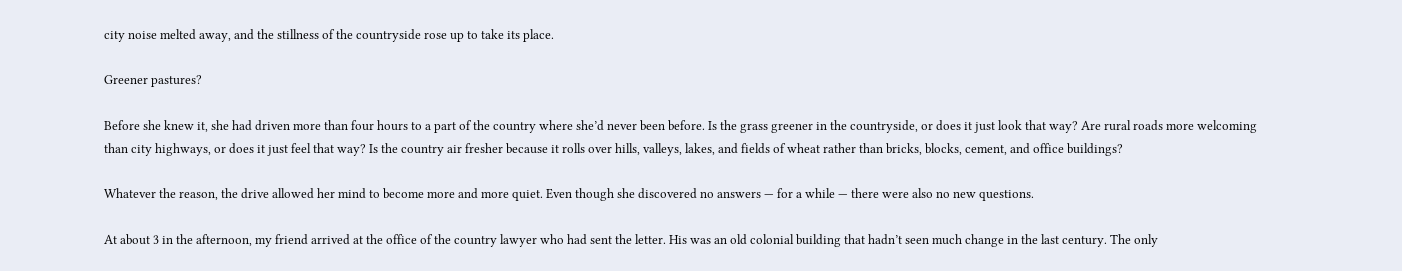city noise melted away, and the stillness of the countryside rose up to take its place.

Greener pastures?

Before she knew it, she had driven more than four hours to a part of the country where she’d never been before. Is the grass greener in the countryside, or does it just look that way? Are rural roads more welcoming than city highways, or does it just feel that way? Is the country air fresher because it rolls over hills, valleys, lakes, and fields of wheat rather than bricks, blocks, cement, and office buildings?

Whatever the reason, the drive allowed her mind to become more and more quiet. Even though she discovered no answers — for a while — there were also no new questions.

At about 3 in the afternoon, my friend arrived at the office of the country lawyer who had sent the letter. His was an old colonial building that hadn’t seen much change in the last century. The only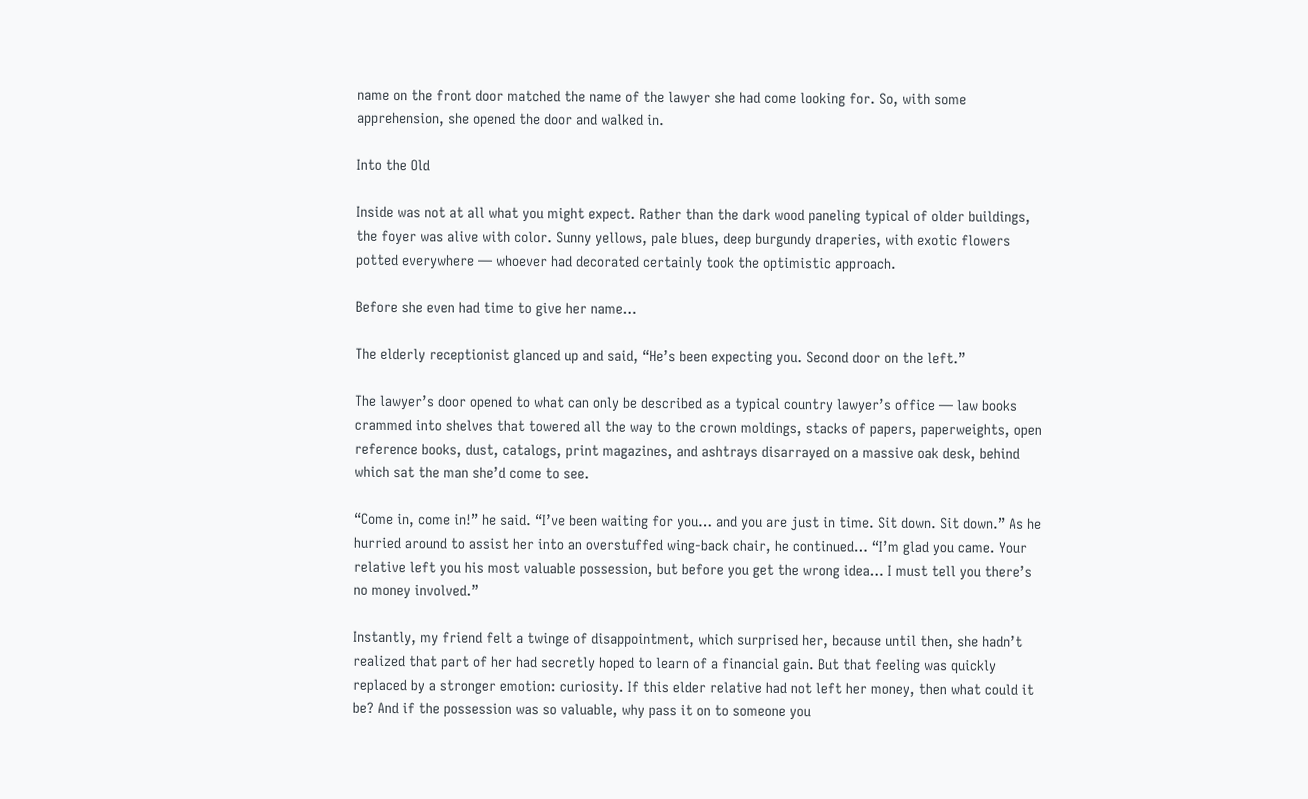name on the front door matched the name of the lawyer she had come looking for. So, with some apprehension, she opened the door and walked in.

Into the Old

Inside was not at all what you might expect. Rather than the dark wood paneling typical of older buildings, the foyer was alive with color. Sunny yellows, pale blues, deep burgundy draperies, with exotic flowers potted everywhere — whoever had decorated certainly took the optimistic approach.

Before she even had time to give her name…

The elderly receptionist glanced up and said, “He’s been expecting you. Second door on the left.”

The lawyer’s door opened to what can only be described as a typical country lawyer’s office — law books crammed into shelves that towered all the way to the crown moldings, stacks of papers, paperweights, open reference books, dust, catalogs, print magazines, and ashtrays disarrayed on a massive oak desk, behind which sat the man she’d come to see.

“Come in, come in!” he said. “I’ve been waiting for you… and you are just in time. Sit down. Sit down.” As he hurried around to assist her into an overstuffed wing-back chair, he continued… “I’m glad you came. Your relative left you his most valuable possession, but before you get the wrong idea… I must tell you there’s no money involved.”

Instantly, my friend felt a twinge of disappointment, which surprised her, because until then, she hadn’t realized that part of her had secretly hoped to learn of a financial gain. But that feeling was quickly replaced by a stronger emotion: curiosity. If this elder relative had not left her money, then what could it be? And if the possession was so valuable, why pass it on to someone you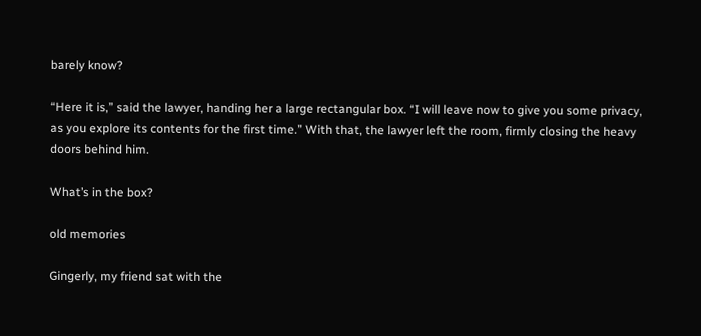barely know?

“Here it is,” said the lawyer, handing her a large rectangular box. “I will leave now to give you some privacy, as you explore its contents for the first time.” With that, the lawyer left the room, firmly closing the heavy doors behind him.

What’s in the box?

old memories

Gingerly, my friend sat with the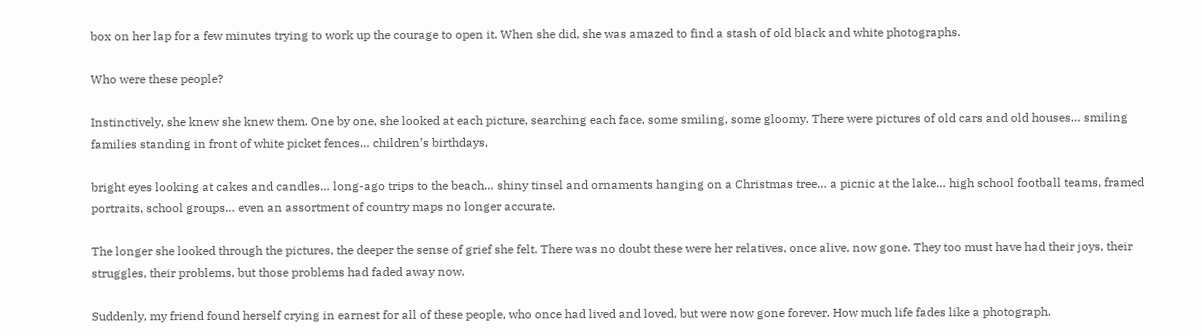box on her lap for a few minutes trying to work up the courage to open it. When she did, she was amazed to find a stash of old black and white photographs.

Who were these people?

Instinctively, she knew she knew them. One by one, she looked at each picture, searching each face, some smiling, some gloomy. There were pictures of old cars and old houses… smiling families standing in front of white picket fences… children’s birthdays,

bright eyes looking at cakes and candles… long-ago trips to the beach… shiny tinsel and ornaments hanging on a Christmas tree… a picnic at the lake… high school football teams, framed portraits, school groups… even an assortment of country maps no longer accurate.

The longer she looked through the pictures, the deeper the sense of grief she felt. There was no doubt these were her relatives, once alive, now gone. They too must have had their joys, their struggles, their problems, but those problems had faded away now.

Suddenly, my friend found herself crying in earnest for all of these people, who once had lived and loved, but were now gone forever. How much life fades like a photograph.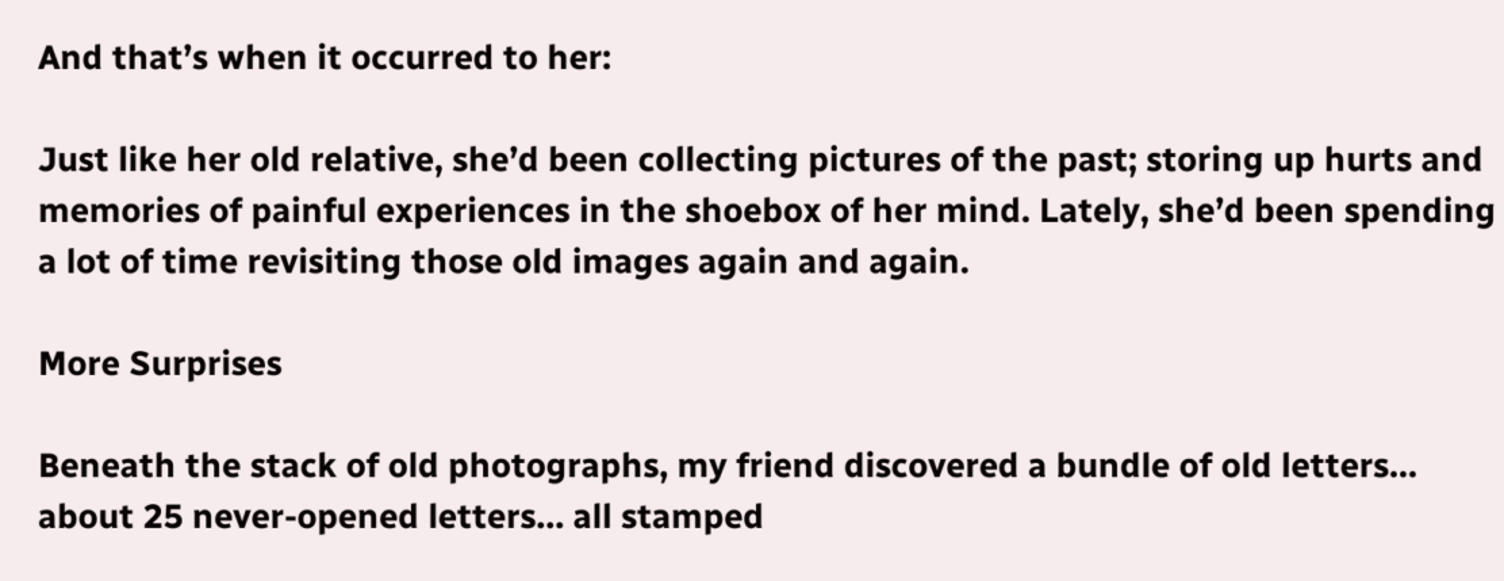And that’s when it occurred to her:

Just like her old relative, she’d been collecting pictures of the past; storing up hurts and memories of painful experiences in the shoebox of her mind. Lately, she’d been spending a lot of time revisiting those old images again and again.

More Surprises

Beneath the stack of old photographs, my friend discovered a bundle of old letters… about 25 never-opened letters… all stamped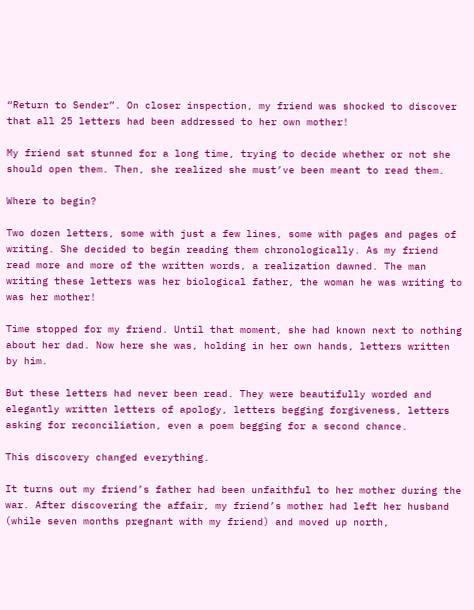“Return to Sender”. On closer inspection, my friend was shocked to discover that all 25 letters had been addressed to her own mother!

My friend sat stunned for a long time, trying to decide whether or not she should open them. Then, she realized she must’ve been meant to read them.

Where to begin?

Two dozen letters, some with just a few lines, some with pages and pages of writing. She decided to begin reading them chronologically. As my friend read more and more of the written words, a realization dawned. The man writing these letters was her biological father, the woman he was writing to was her mother!

Time stopped for my friend. Until that moment, she had known next to nothing about her dad. Now here she was, holding in her own hands, letters written by him.

But these letters had never been read. They were beautifully worded and elegantly written letters of apology, letters begging forgiveness, letters asking for reconciliation, even a poem begging for a second chance.

This discovery changed everything.

It turns out my friend’s father had been unfaithful to her mother during the war. After discovering the affair, my friend’s mother had left her husband (while seven months pregnant with my friend) and moved up north,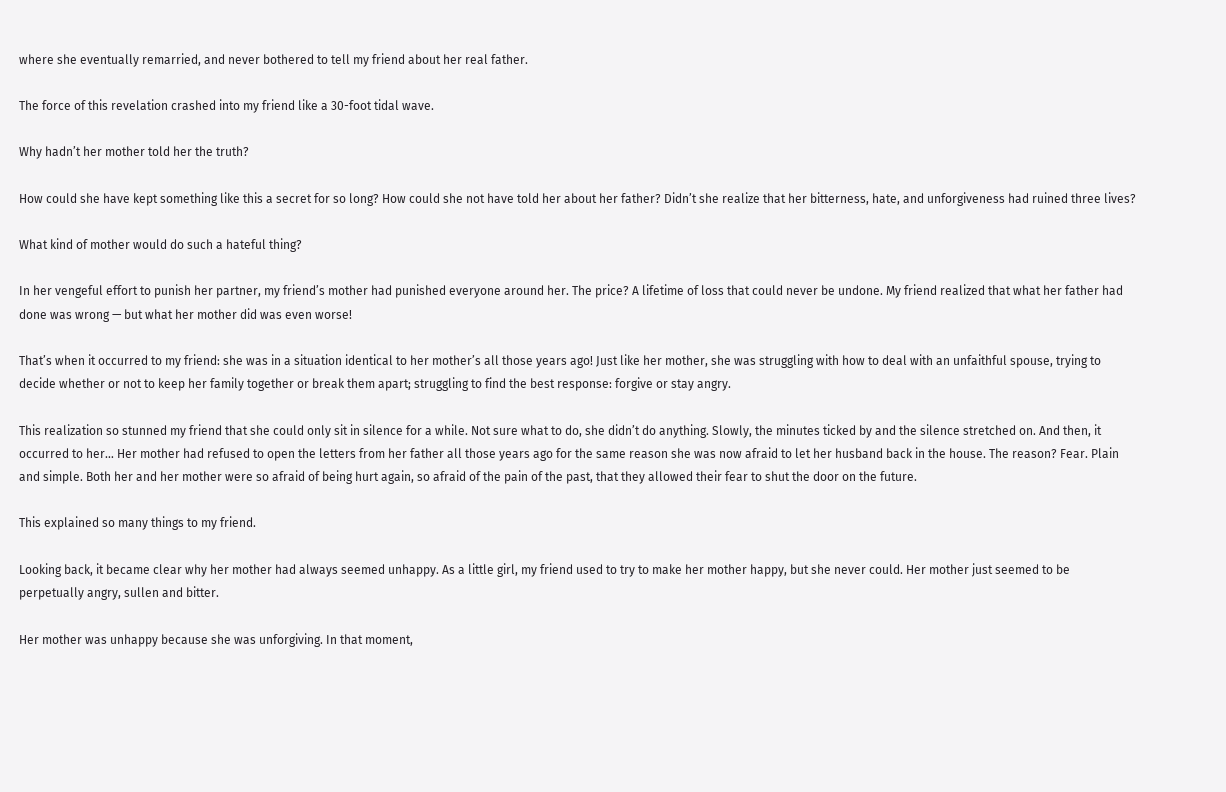where she eventually remarried, and never bothered to tell my friend about her real father.

The force of this revelation crashed into my friend like a 30-foot tidal wave.

Why hadn’t her mother told her the truth?

How could she have kept something like this a secret for so long? How could she not have told her about her father? Didn’t she realize that her bitterness, hate, and unforgiveness had ruined three lives?

What kind of mother would do such a hateful thing?

In her vengeful effort to punish her partner, my friend’s mother had punished everyone around her. The price? A lifetime of loss that could never be undone. My friend realized that what her father had done was wrong — but what her mother did was even worse!

That’s when it occurred to my friend: she was in a situation identical to her mother’s all those years ago! Just like her mother, she was struggling with how to deal with an unfaithful spouse, trying to decide whether or not to keep her family together or break them apart; struggling to find the best response: forgive or stay angry.

This realization so stunned my friend that she could only sit in silence for a while. Not sure what to do, she didn’t do anything. Slowly, the minutes ticked by and the silence stretched on. And then, it occurred to her… Her mother had refused to open the letters from her father all those years ago for the same reason she was now afraid to let her husband back in the house. The reason? Fear. Plain and simple. Both her and her mother were so afraid of being hurt again, so afraid of the pain of the past, that they allowed their fear to shut the door on the future.

This explained so many things to my friend.

Looking back, it became clear why her mother had always seemed unhappy. As a little girl, my friend used to try to make her mother happy, but she never could. Her mother just seemed to be perpetually angry, sullen and bitter.

Her mother was unhappy because she was unforgiving. In that moment,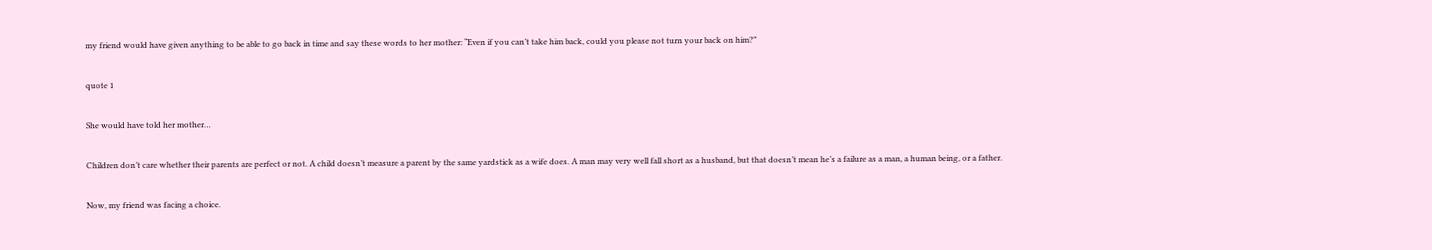my friend would have given anything to be able to go back in time and say these words to her mother: “Even if you can’t take him back, could you please not turn your back on him?”

quote 1

She would have told her mother…

Children don’t care whether their parents are perfect or not. A child doesn’t measure a parent by the same yardstick as a wife does. A man may very well fall short as a husband, but that doesn’t mean he’s a failure as a man, a human being, or a father.

Now, my friend was facing a choice.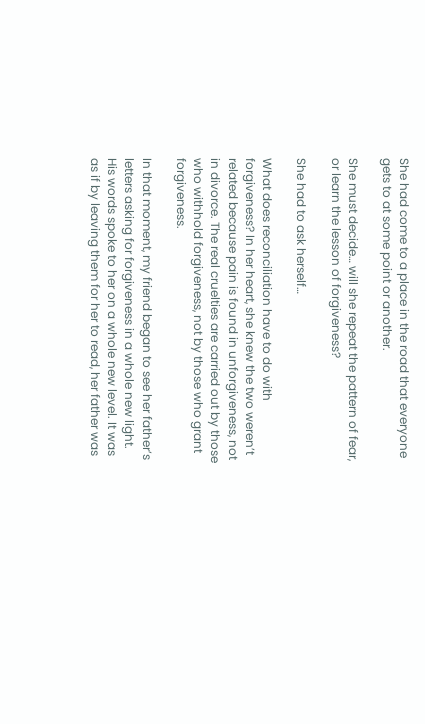She had come to a place in the road that everyone gets to at some point or another.

She must decide… will she repeat the pattern of fear, or learn the lesson of forgiveness?

She had to ask herself…

What does reconciliation have to do with forgiveness? In her heart, she knew the two weren’t related because pain is found in unforgiveness, not in divorce. The real cruelties are carried out by those who withhold forgiveness, not by those who grant forgiveness.

In that moment, my friend began to see her father’s letters asking for forgiveness in a whole new light. His words spoke to her on a whole new level. It was as if by leaving them for her to read, her father was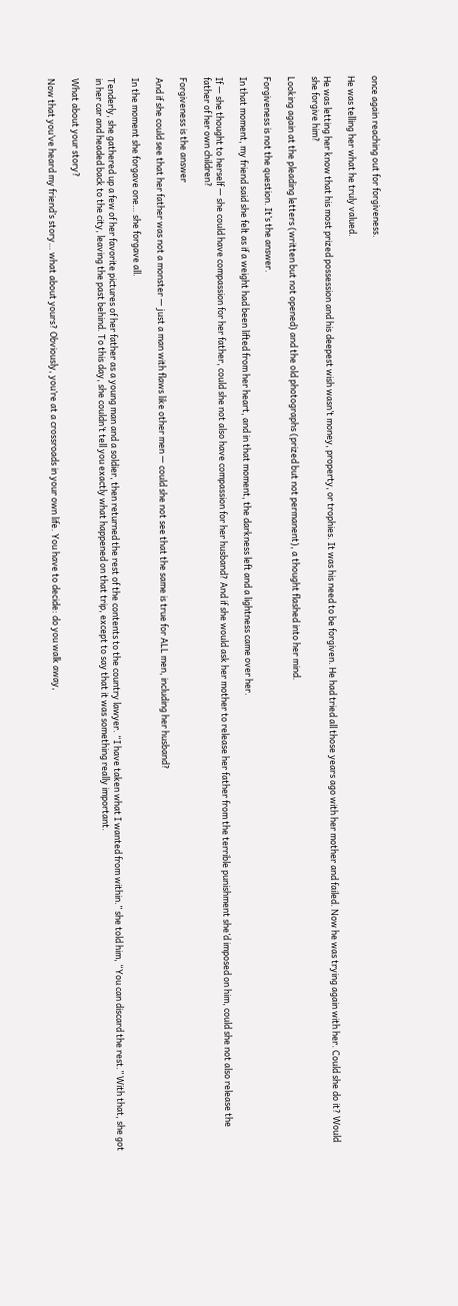once again reaching out for forgiveness.

He was telling her what he truly valued.

He was letting her know that his most prized possession and his deepest wish wasn’t money, property, or trophies. It was his need to be forgiven. He had tried all those years ago with her mother and failed. Now he was trying again with her. Could she do it? Would she forgive him?

Looking again at the pleading letters (written but not opened) and the old photographs (prized but not permanent), a thought flashed into her mind.

Forgiveness is not the question. It’s the answer.

In that moment, my friend said she felt as if a weight had been lifted from her heart, and in that moment, the darkness left and a lightness came over her.

If — she thought to herself — she could have compassion for her father, could she not also have compassion for her husband? And if she would ask her mother to release her father from the terrible punishment she’d imposed on him, could she not also release the father of her own children?

Forgiveness is the answer

And if she could see that her father was not a monster — just a man with flaws like other men — could she not see that the same is true for ALL men, including her husband?

In the moment she forgave one… she forgave all.

Tenderly, she gathered up a few of her favorite pictures of her father as a young man and a soldier, then returned the rest of the contents to the country lawyer. “I have taken what I wanted from within.” she told him, “You can discard the rest.” With that, she got in her car and headed back to the city, leaving the past behind. To this day, she couldn’t tell you exactly what happened on that trip, except to say that it was something really important.

What about your story?

Now that you’ve heard my friend’s story… what about yours? Obviously, you’re at a crossroads in your own life. You have to decide: do you walk away,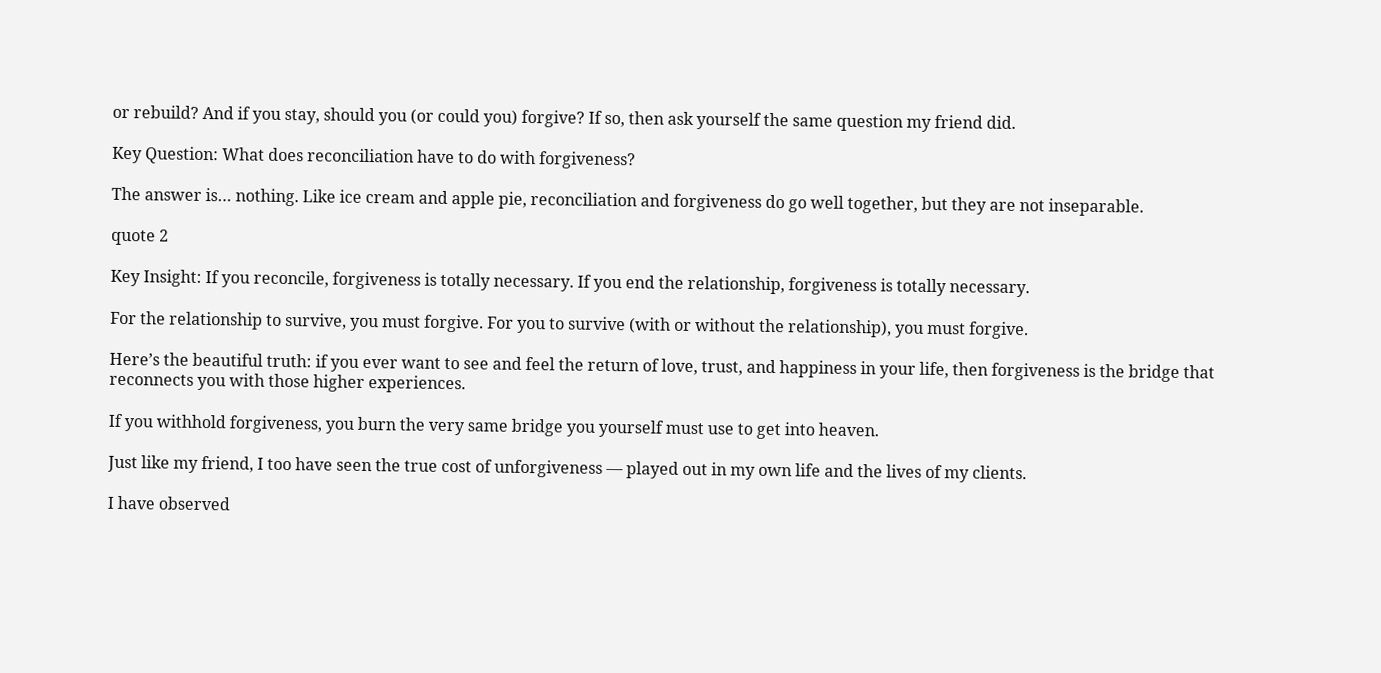or rebuild? And if you stay, should you (or could you) forgive? If so, then ask yourself the same question my friend did.

Key Question: What does reconciliation have to do with forgiveness?

The answer is… nothing. Like ice cream and apple pie, reconciliation and forgiveness do go well together, but they are not inseparable.

quote 2

Key Insight: If you reconcile, forgiveness is totally necessary. If you end the relationship, forgiveness is totally necessary.

For the relationship to survive, you must forgive. For you to survive (with or without the relationship), you must forgive.

Here’s the beautiful truth: if you ever want to see and feel the return of love, trust, and happiness in your life, then forgiveness is the bridge that reconnects you with those higher experiences.

If you withhold forgiveness, you burn the very same bridge you yourself must use to get into heaven.

Just like my friend, I too have seen the true cost of unforgiveness — played out in my own life and the lives of my clients.

I have observed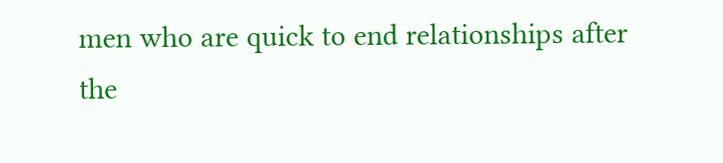men who are quick to end relationships after the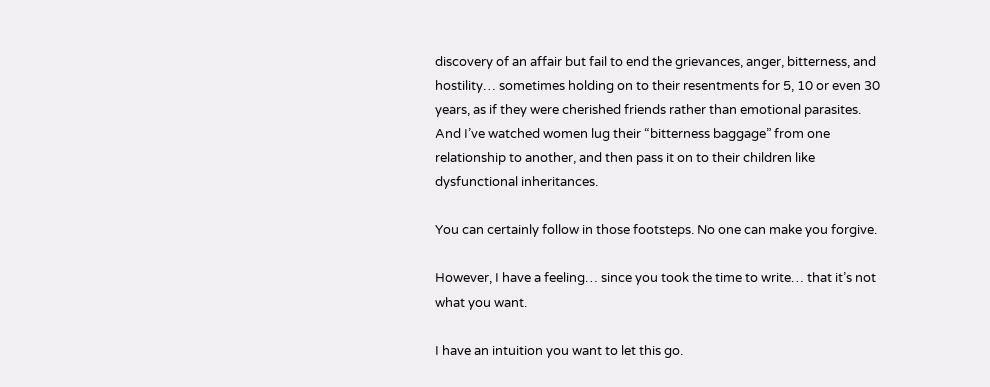discovery of an affair but fail to end the grievances, anger, bitterness, and hostility… sometimes holding on to their resentments for 5, 10 or even 30 years, as if they were cherished friends rather than emotional parasites. And I’ve watched women lug their “bitterness baggage” from one relationship to another, and then pass it on to their children like dysfunctional inheritances.

You can certainly follow in those footsteps. No one can make you forgive.

However, I have a feeling… since you took the time to write… that it’s not what you want.

I have an intuition you want to let this go.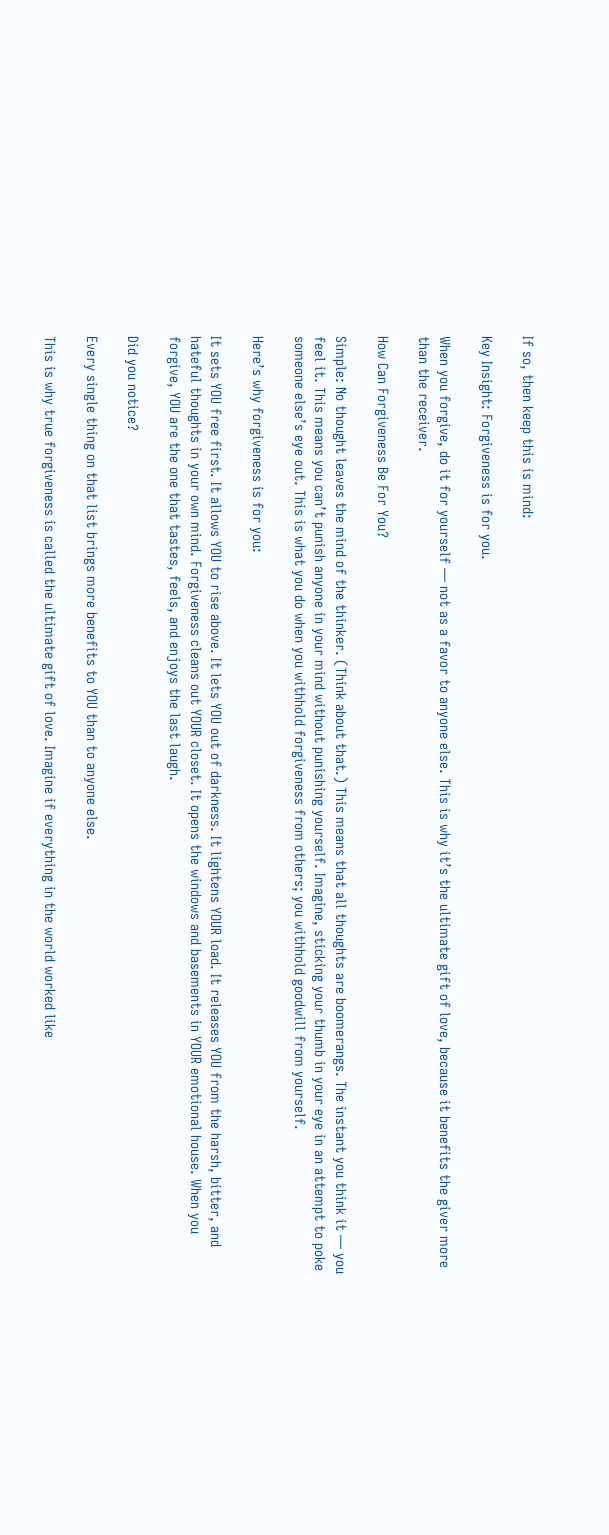If so, then keep this is mind:

Key Insight: Forgiveness is for you.

When you forgive, do it for yourself — not as a favor to anyone else. This is why it’s the ultimate gift of love, because it benefits the giver more than the receiver.

How Can Forgiveness Be For You?

Simple: No thought leaves the mind of the thinker. (Think about that.) This means that all thoughts are boomerangs. The instant you think it — you feel it. This means you can’t punish anyone in your mind without punishing yourself. Imagine, sticking your thumb in your eye in an attempt to poke someone else’s eye out. This is what you do when you withhold forgiveness from others; you withhold goodwill from yourself.

Here’s why forgiveness is for you:

It sets YOU free first. It allows YOU to rise above. It lets YOU out of darkness. It lightens YOUR load. It releases YOU from the harsh, bitter, and hateful thoughts in your own mind. Forgiveness cleans out YOUR closet. It opens the windows and basements in YOUR emotional house. When you forgive, YOU are the one that tastes, feels, and enjoys the last laugh.

Did you notice?

Every single thing on that list brings more benefits to YOU than to anyone else.

This is why true forgiveness is called the ultimate gift of love. Imagine if everything in the world worked like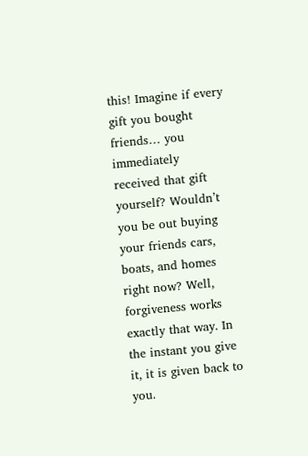this! Imagine if every gift you bought friends… you immediately received that gift yourself? Wouldn’t you be out buying your friends cars, boats, and homes right now? Well, forgiveness works exactly that way. In the instant you give it, it is given back to you.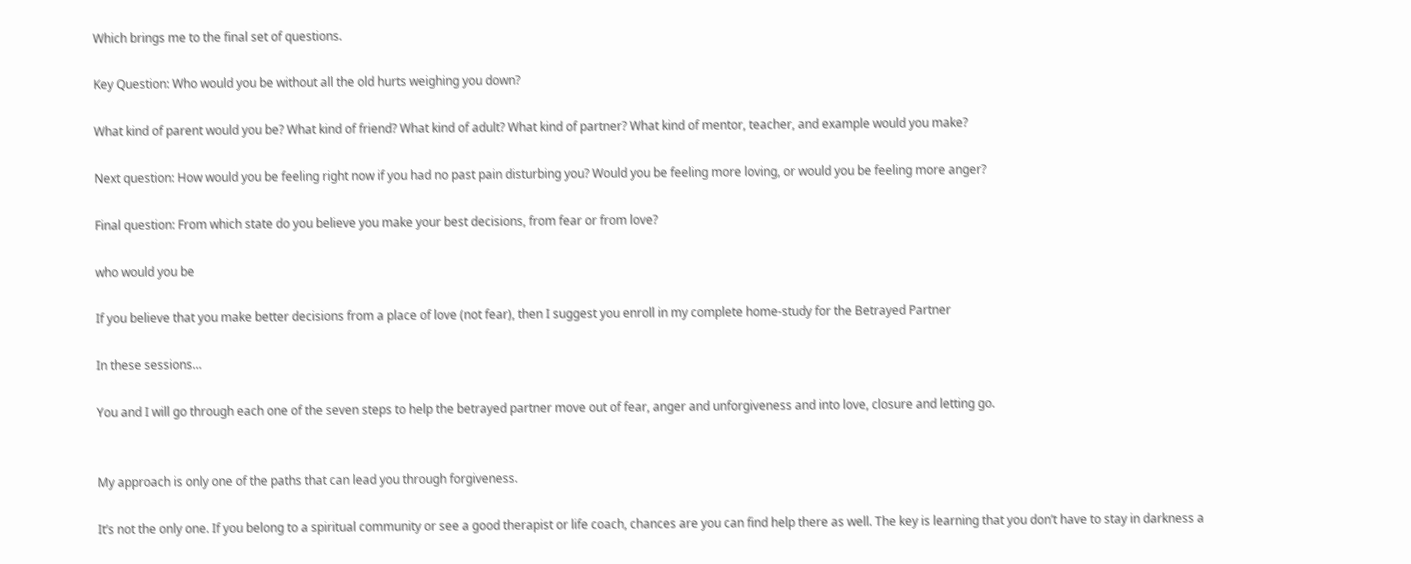Which brings me to the final set of questions.

Key Question: Who would you be without all the old hurts weighing you down?

What kind of parent would you be? What kind of friend? What kind of adult? What kind of partner? What kind of mentor, teacher, and example would you make?

Next question: How would you be feeling right now if you had no past pain disturbing you? Would you be feeling more loving, or would you be feeling more anger?

Final question: From which state do you believe you make your best decisions, from fear or from love?

who would you be

If you believe that you make better decisions from a place of love (not fear), then I suggest you enroll in my complete home-study for the Betrayed Partner

In these sessions…

You and I will go through each one of the seven steps to help the betrayed partner move out of fear, anger and unforgiveness and into love, closure and letting go.


My approach is only one of the paths that can lead you through forgiveness.

It’s not the only one. If you belong to a spiritual community or see a good therapist or life coach, chances are you can find help there as well. The key is learning that you don’t have to stay in darkness a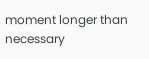moment longer than necessary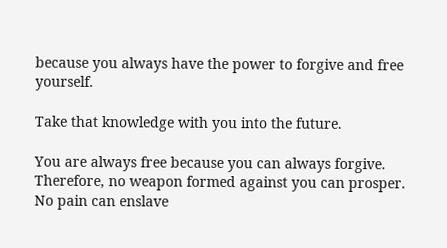because you always have the power to forgive and free yourself.

Take that knowledge with you into the future.

You are always free because you can always forgive. Therefore, no weapon formed against you can prosper. No pain can enslave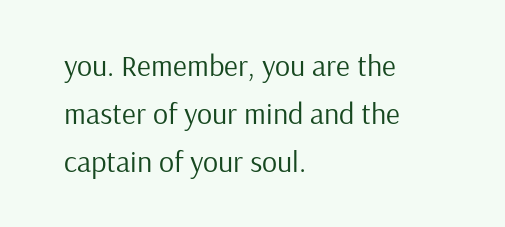you. Remember, you are the master of your mind and the captain of your soul.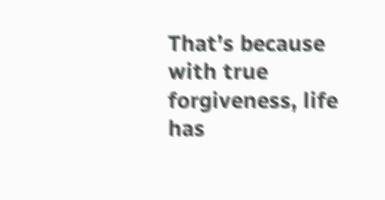That’s because with true forgiveness, life has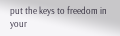put the keys to freedom in your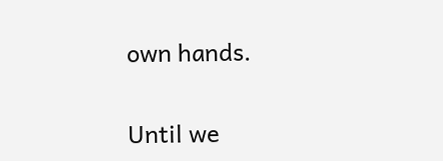own hands.

Until we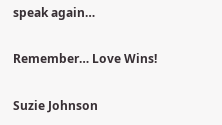speak again…

Remember… Love Wins!

Suzie Johnson